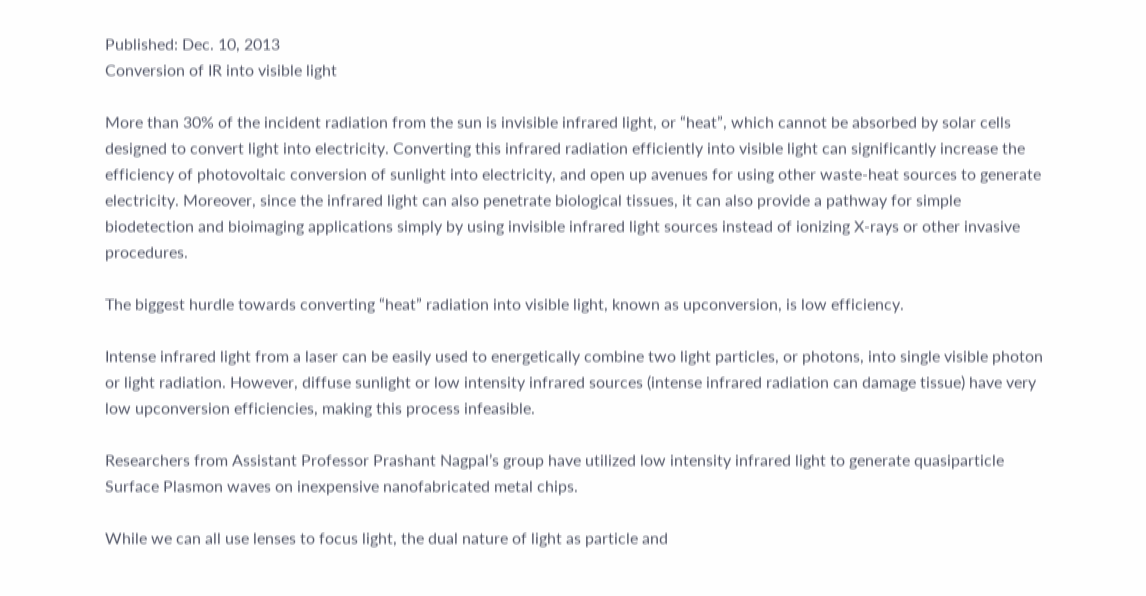Published: Dec. 10, 2013
Conversion of IR into visible light

More than 30% of the incident radiation from the sun is invisible infrared light, or “heat”, which cannot be absorbed by solar cells designed to convert light into electricity. Converting this infrared radiation efficiently into visible light can significantly increase the efficiency of photovoltaic conversion of sunlight into electricity, and open up avenues for using other waste-heat sources to generate electricity. Moreover, since the infrared light can also penetrate biological tissues, it can also provide a pathway for simple biodetection and bioimaging applications simply by using invisible infrared light sources instead of ionizing X-rays or other invasive procedures.

The biggest hurdle towards converting “heat” radiation into visible light, known as upconversion, is low efficiency.

Intense infrared light from a laser can be easily used to energetically combine two light particles, or photons, into single visible photon or light radiation. However, diffuse sunlight or low intensity infrared sources (intense infrared radiation can damage tissue) have very low upconversion efficiencies, making this process infeasible.

Researchers from Assistant Professor Prashant Nagpal’s group have utilized low intensity infrared light to generate quasiparticle Surface Plasmon waves on inexpensive nanofabricated metal chips.

While we can all use lenses to focus light, the dual nature of light as particle and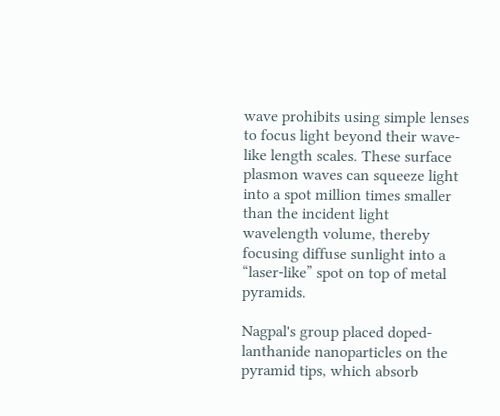wave prohibits using simple lenses to focus light beyond their wave-like length scales. These surface plasmon waves can squeeze light into a spot million times smaller than the incident light wavelength volume, thereby focusing diffuse sunlight into a “laser-like” spot on top of metal pyramids.

Nagpal's group placed doped-lanthanide nanoparticles on the pyramid tips, which absorb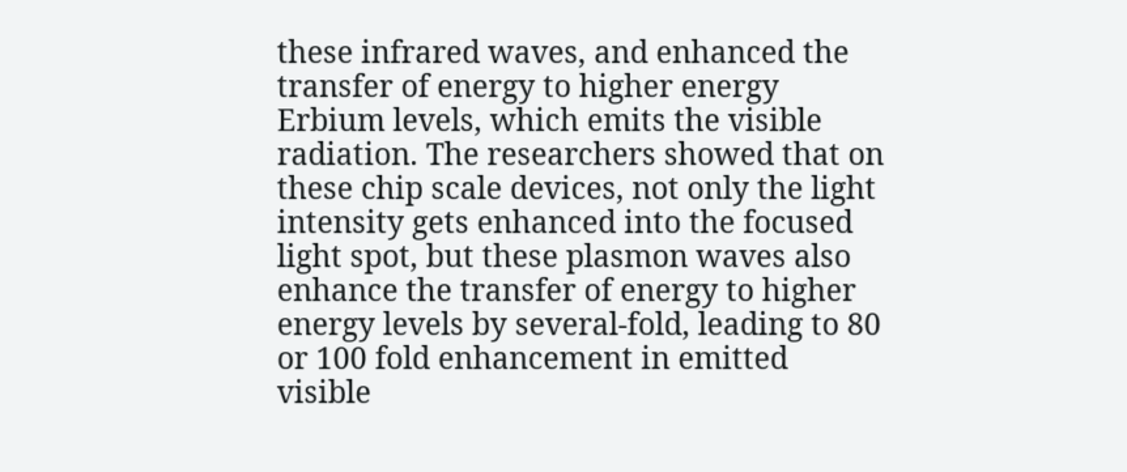these infrared waves, and enhanced the transfer of energy to higher energy Erbium levels, which emits the visible radiation. The researchers showed that on these chip scale devices, not only the light intensity gets enhanced into the focused light spot, but these plasmon waves also enhance the transfer of energy to higher energy levels by several-fold, leading to 80 or 100 fold enhancement in emitted visible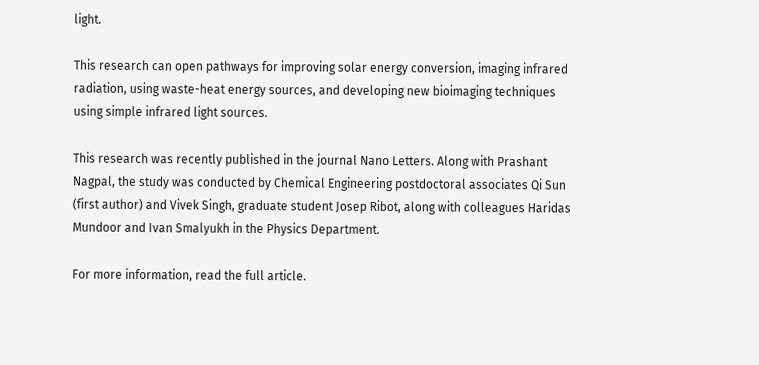light.

This research can open pathways for improving solar energy conversion, imaging infrared radiation, using waste-heat energy sources, and developing new bioimaging techniques using simple infrared light sources.

This research was recently published in the journal Nano Letters. Along with Prashant Nagpal, the study was conducted by Chemical Engineering postdoctoral associates Qi Sun (first author) and Vivek Singh, graduate student Josep Ribot, along with colleagues Haridas Mundoor and Ivan Smalyukh in the Physics Department.

For more information, read the full article.